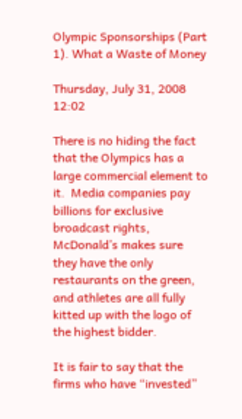Olympic Sponsorships (Part 1). What a Waste of Money

Thursday, July 31, 2008 12:02

There is no hiding the fact that the Olympics has a large commercial element to it.  Media companies pay billions for exclusive broadcast rights, McDonald’s makes sure they have the only restaurants on the green, and athletes are all fully kitted up with the logo of the highest bidder.

It is fair to say that the firms who have “invested”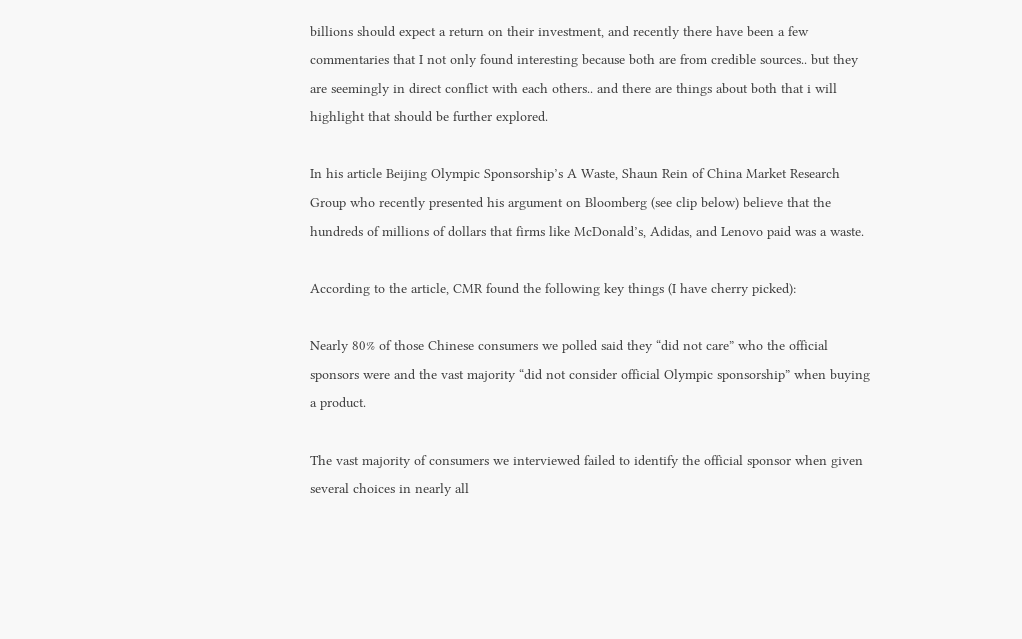billions should expect a return on their investment, and recently there have been a few commentaries that I not only found interesting because both are from credible sources.. but they are seemingly in direct conflict with each others.. and there are things about both that i will highlight that should be further explored.

In his article Beijing Olympic Sponsorship’s A Waste, Shaun Rein of China Market Research Group who recently presented his argument on Bloomberg (see clip below) believe that the hundreds of millions of dollars that firms like McDonald’s, Adidas, and Lenovo paid was a waste.

According to the article, CMR found the following key things (I have cherry picked):

Nearly 80% of those Chinese consumers we polled said they “did not care” who the official sponsors were and the vast majority “did not consider official Olympic sponsorship” when buying a product.

The vast majority of consumers we interviewed failed to identify the official sponsor when given several choices in nearly all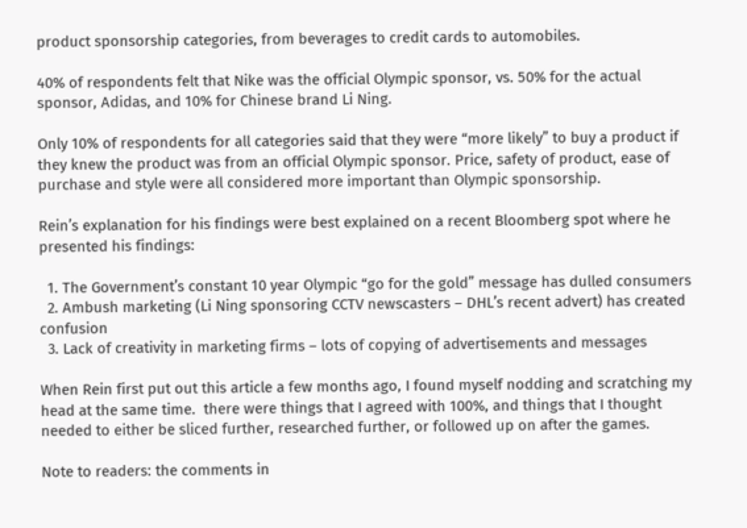product sponsorship categories, from beverages to credit cards to automobiles.

40% of respondents felt that Nike was the official Olympic sponsor, vs. 50% for the actual sponsor, Adidas, and 10% for Chinese brand Li Ning.

Only 10% of respondents for all categories said that they were “more likely” to buy a product if they knew the product was from an official Olympic sponsor. Price, safety of product, ease of purchase and style were all considered more important than Olympic sponsorship.

Rein’s explanation for his findings were best explained on a recent Bloomberg spot where he presented his findings:

  1. The Government’s constant 10 year Olympic “go for the gold” message has dulled consumers
  2. Ambush marketing (Li Ning sponsoring CCTV newscasters – DHL’s recent advert) has created confusion
  3. Lack of creativity in marketing firms – lots of copying of advertisements and messages

When Rein first put out this article a few months ago, I found myself nodding and scratching my head at the same time.  there were things that I agreed with 100%, and things that I thought needed to either be sliced further, researched further, or followed up on after the games.

Note to readers: the comments in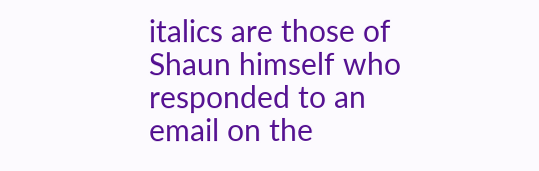italics are those of Shaun himself who responded to an email on the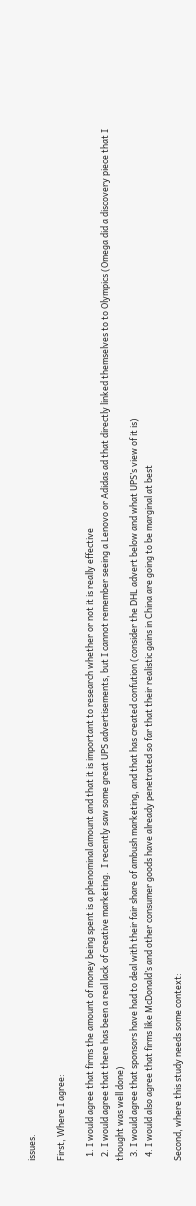issues.

First, Where I agree:

  1. I would agree that firms the amount of money being spent is a phenominal amount and that it is important to research whether or not it is really effective
  2. I would agree that there has been a real lack of creative marketing.  I recently saw some great UPS advertisements, but I cannot remember seeing a Lenovo or Adidas ad that directly linked themselves to to Olympics (Omega did a discovery piece that I thought was well done)
  3. I would agree that sponsors have had to deal with their fair share of ambush marketing, and that has created confution (consider the DHL advert below and what UPS’s view of it is)
  4. I would also agree that firms like McDonald’s and other consumer goods have already penetrated so far that their realistic gains in China are going to be marginal at best

Second, where this study needs some context: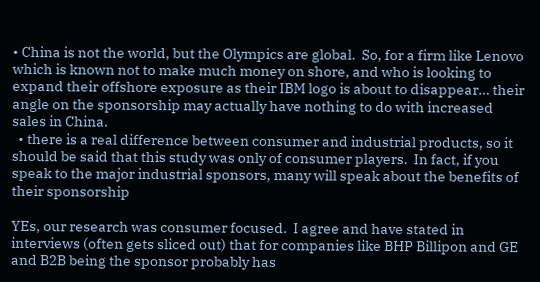• China is not the world, but the Olympics are global.  So, for a firm like Lenovo which is known not to make much money on shore, and who is looking to expand their offshore exposure as their IBM logo is about to disappear… their angle on the sponsorship may actually have nothing to do with increased sales in China.
  • there is a real difference between consumer and industrial products, so it should be said that this study was only of consumer players.  In fact, if you speak to the major industrial sponsors, many will speak about the benefits of their sponsorship

YEs, our research was consumer focused.  I agree and have stated in interviews (often gets sliced out) that for companies like BHP Billipon and GE and B2B being the sponsor probably has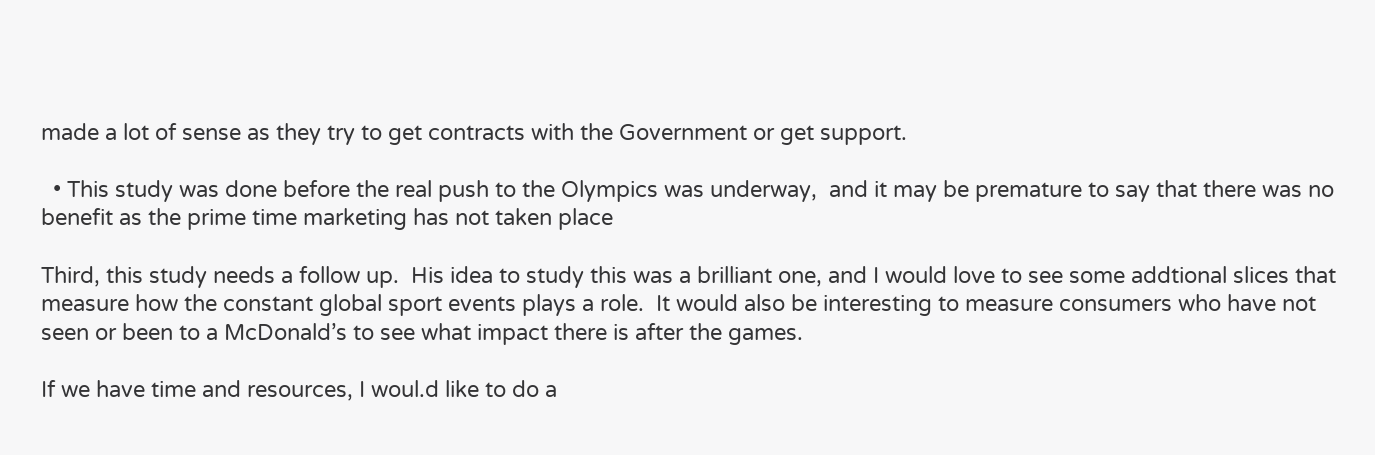made a lot of sense as they try to get contracts with the Government or get support.

  • This study was done before the real push to the Olympics was underway,  and it may be premature to say that there was no benefit as the prime time marketing has not taken place

Third, this study needs a follow up.  His idea to study this was a brilliant one, and I would love to see some addtional slices that measure how the constant global sport events plays a role.  It would also be interesting to measure consumers who have not seen or been to a McDonald’s to see what impact there is after the games.

If we have time and resources, I woul.d like to do a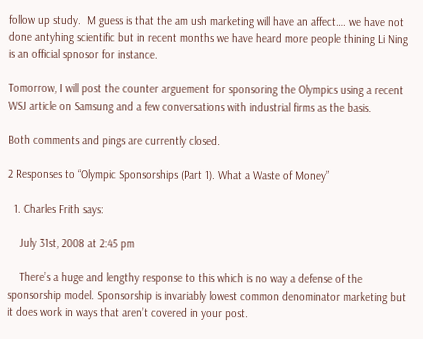follow up study.  M guess is that the am ush marketing will have an affect…. we have not done antyhing scientific but in recent months we have heard more people thining Li Ning is an official spnosor for instance.

Tomorrow, I will post the counter arguement for sponsoring the Olympics using a recent WSJ article on Samsung and a few conversations with industrial firms as the basis.

Both comments and pings are currently closed.

2 Responses to “Olympic Sponsorships (Part 1). What a Waste of Money”

  1. Charles Frith says:

    July 31st, 2008 at 2:45 pm

    There’s a huge and lengthy response to this which is no way a defense of the sponsorship model. Sponsorship is invariably lowest common denominator marketing but it does work in ways that aren’t covered in your post.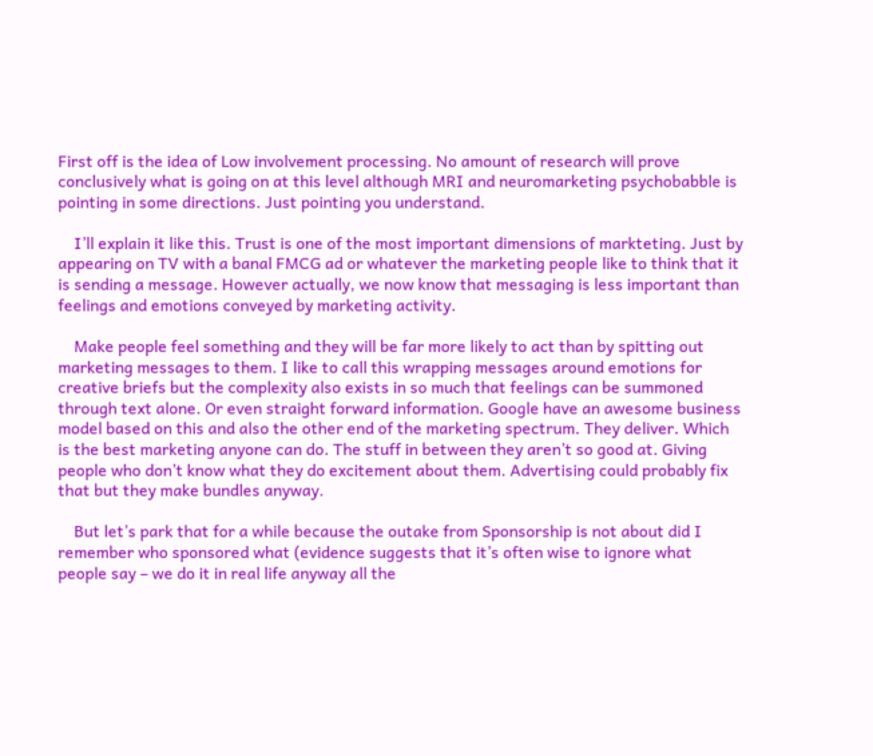First off is the idea of Low involvement processing. No amount of research will prove conclusively what is going on at this level although MRI and neuromarketing psychobabble is pointing in some directions. Just pointing you understand.

    I’ll explain it like this. Trust is one of the most important dimensions of markteting. Just by appearing on TV with a banal FMCG ad or whatever the marketing people like to think that it is sending a message. However actually, we now know that messaging is less important than feelings and emotions conveyed by marketing activity.

    Make people feel something and they will be far more likely to act than by spitting out marketing messages to them. I like to call this wrapping messages around emotions for creative briefs but the complexity also exists in so much that feelings can be summoned through text alone. Or even straight forward information. Google have an awesome business model based on this and also the other end of the marketing spectrum. They deliver. Which is the best marketing anyone can do. The stuff in between they aren’t so good at. Giving people who don’t know what they do excitement about them. Advertising could probably fix that but they make bundles anyway.

    But let’s park that for a while because the outake from Sponsorship is not about did I remember who sponsored what (evidence suggests that it’s often wise to ignore what people say – we do it in real life anyway all the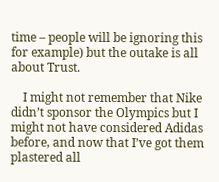time – people will be ignoring this for example) but the outake is all about Trust.

    I might not remember that Nike didn’t sponsor the Olympics but I might not have considered Adidas before, and now that I’ve got them plastered all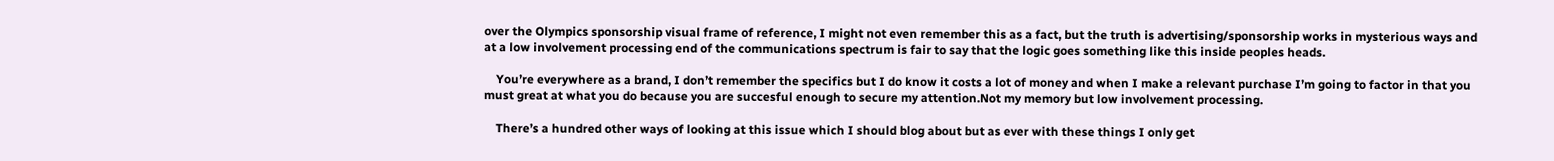over the Olympics sponsorship visual frame of reference, I might not even remember this as a fact, but the truth is advertising/sponsorship works in mysterious ways and at a low involvement processing end of the communications spectrum is fair to say that the logic goes something like this inside peoples heads.

    You’re everywhere as a brand, I don’t remember the specifics but I do know it costs a lot of money and when I make a relevant purchase I’m going to factor in that you must great at what you do because you are succesful enough to secure my attention.Not my memory but low involvement processing.

    There’s a hundred other ways of looking at this issue which I should blog about but as ever with these things I only get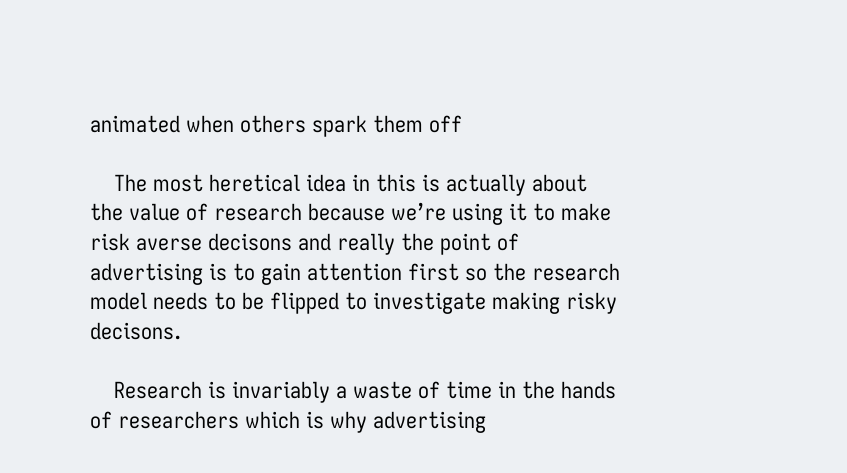animated when others spark them off

    The most heretical idea in this is actually about the value of research because we’re using it to make risk averse decisons and really the point of advertising is to gain attention first so the research model needs to be flipped to investigate making risky decisons.

    Research is invariably a waste of time in the hands of researchers which is why advertising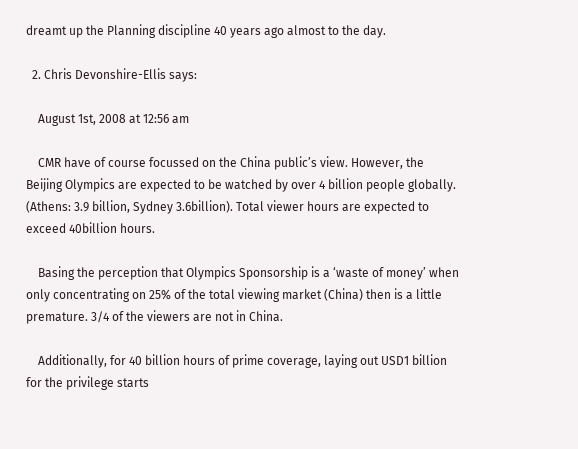dreamt up the Planning discipline 40 years ago almost to the day.

  2. Chris Devonshire-Ellis says:

    August 1st, 2008 at 12:56 am

    CMR have of course focussed on the China public’s view. However, the Beijing Olympics are expected to be watched by over 4 billion people globally. (Athens: 3.9 billion, Sydney 3.6billion). Total viewer hours are expected to exceed 40billion hours.

    Basing the perception that Olympics Sponsorship is a ‘waste of money’ when only concentrating on 25% of the total viewing market (China) then is a little premature. 3/4 of the viewers are not in China.

    Additionally, for 40 billion hours of prime coverage, laying out USD1 billion for the privilege starts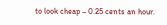to look cheap – 0.25 cents an hour.